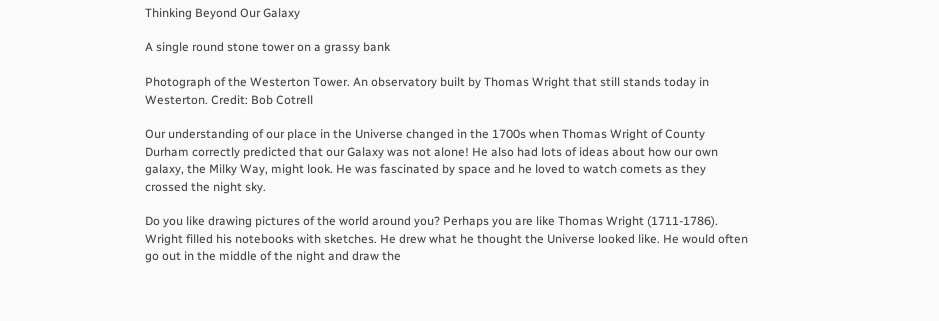Thinking Beyond Our Galaxy

A single round stone tower on a grassy bank

Photograph of the Westerton Tower. An observatory built by Thomas Wright that still stands today in Westerton. Credit: Bob Cotrell

Our understanding of our place in the Universe changed in the 1700s when Thomas Wright of County Durham correctly predicted that our Galaxy was not alone! He also had lots of ideas about how our own galaxy, the Milky Way, might look. He was fascinated by space and he loved to watch comets as they crossed the night sky.

Do you like drawing pictures of the world around you? Perhaps you are like Thomas Wright (1711-1786). Wright filled his notebooks with sketches. He drew what he thought the Universe looked like. He would often go out in the middle of the night and draw the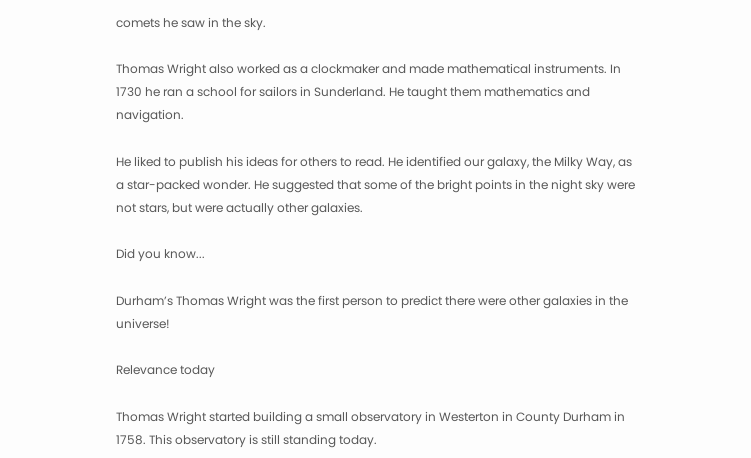comets he saw in the sky.

Thomas Wright also worked as a clockmaker and made mathematical instruments. In 1730 he ran a school for sailors in Sunderland. He taught them mathematics and navigation.

He liked to publish his ideas for others to read. He identified our galaxy, the Milky Way, as a star-packed wonder. He suggested that some of the bright points in the night sky were not stars, but were actually other galaxies.

Did you know...

Durham’s Thomas Wright was the first person to predict there were other galaxies in the universe!

Relevance today

Thomas Wright started building a small observatory in Westerton in County Durham in 1758. This observatory is still standing today.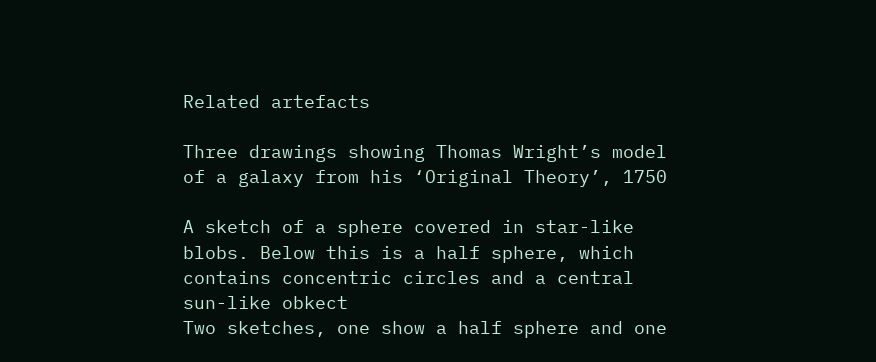Related artefacts

Three drawings showing Thomas Wright’s model of a galaxy from his ‘Original Theory’, 1750

A sketch of a sphere covered in star-like blobs. Below this is a half sphere, which contains concentric circles and a central sun-like obkect
Two sketches, one show a half sphere and one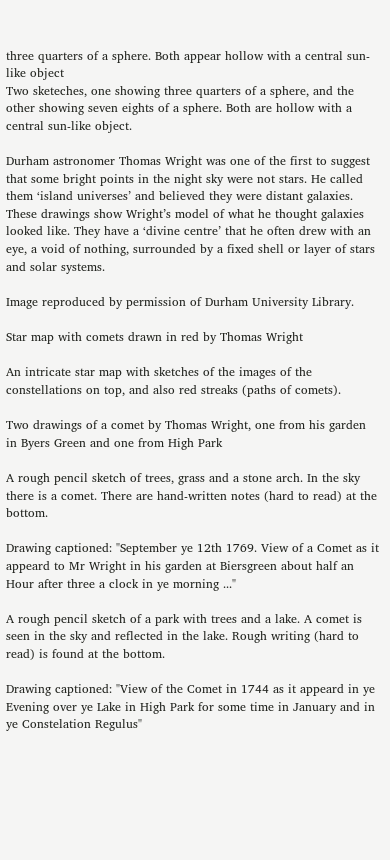three quarters of a sphere. Both appear hollow with a central sun-like object
Two sketeches, one showing three quarters of a sphere, and the other showing seven eights of a sphere. Both are hollow with a central sun-like object.

Durham astronomer Thomas Wright was one of the first to suggest that some bright points in the night sky were not stars. He called them ‘island universes’ and believed they were distant galaxies. These drawings show Wright’s model of what he thought galaxies looked like. They have a ‘divine centre’ that he often drew with an eye, a void of nothing, surrounded by a fixed shell or layer of stars and solar systems.

Image reproduced by permission of Durham University Library.

Star map with comets drawn in red by Thomas Wright

An intricate star map with sketches of the images of the constellations on top, and also red streaks (paths of comets).

Two drawings of a comet by Thomas Wright, one from his garden in Byers Green and one from High Park

A rough pencil sketch of trees, grass and a stone arch. In the sky there is a comet. There are hand-written notes (hard to read) at the bottom.

Drawing captioned: "September ye 12th 1769. View of a Comet as it appeard to Mr Wright in his garden at Biersgreen about half an Hour after three a clock in ye morning ..."

A rough pencil sketch of a park with trees and a lake. A comet is seen in the sky and reflected in the lake. Rough writing (hard to read) is found at the bottom.

Drawing captioned: "View of the Comet in 1744 as it appeard in ye Evening over ye Lake in High Park for some time in January and in ye Constelation Regulus"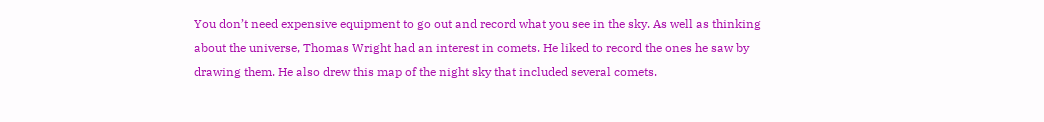You don’t need expensive equipment to go out and record what you see in the sky. As well as thinking about the universe, Thomas Wright had an interest in comets. He liked to record the ones he saw by drawing them. He also drew this map of the night sky that included several comets.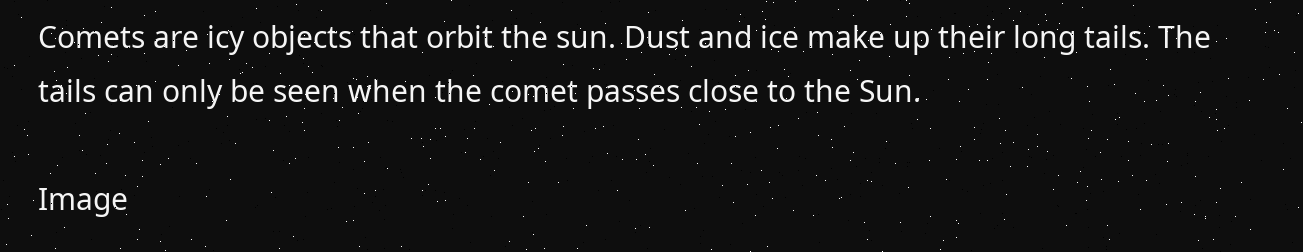Comets are icy objects that orbit the sun. Dust and ice make up their long tails. The tails can only be seen when the comet passes close to the Sun.

Image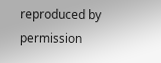reproduced by permission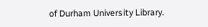of Durham University Library.